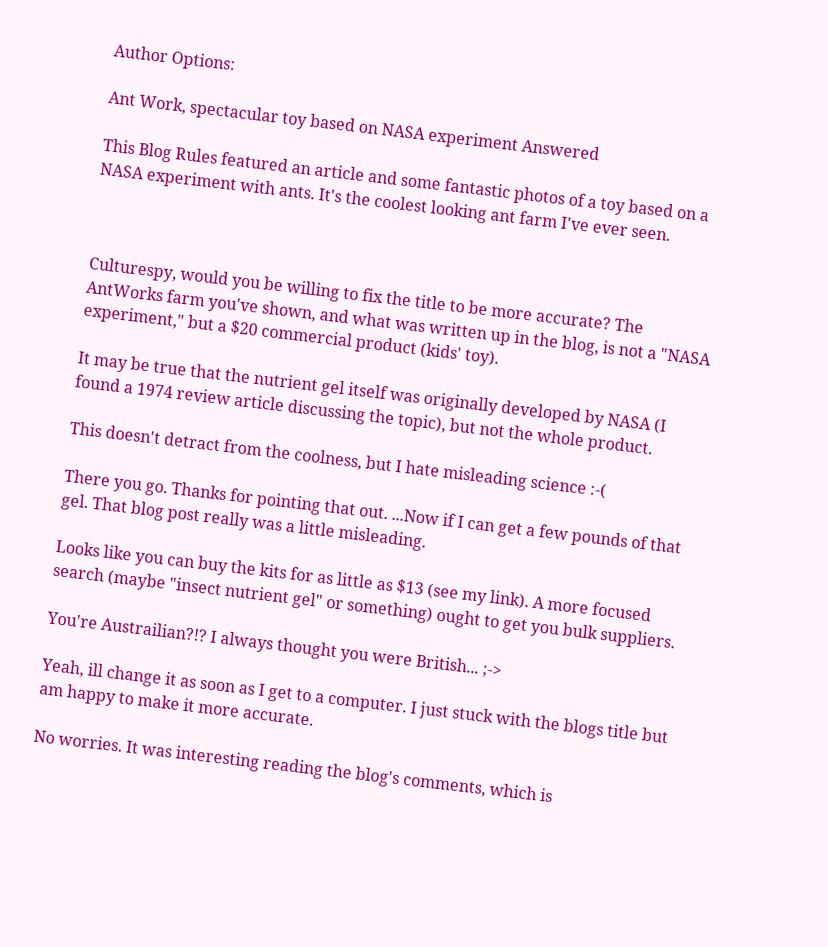Author Options:

Ant Work, spectacular toy based on NASA experiment Answered

This Blog Rules featured an article and some fantastic photos of a toy based on a NASA experiment with ants. It's the coolest looking ant farm I've ever seen.



Culturespy, would you be willing to fix the title to be more accurate? The AntWorks farm you've shown, and what was written up in the blog, is not a "NASA experiment," but a $20 commercial product (kids' toy).

It may be true that the nutrient gel itself was originally developed by NASA (I found a 1974 review article discussing the topic), but not the whole product.

This doesn't detract from the coolness, but I hate misleading science :-(

There you go. Thanks for pointing that out. ...Now if I can get a few pounds of that gel. That blog post really was a little misleading.

Looks like you can buy the kits for as little as $13 (see my link). A more focused search (maybe "insect nutrient gel" or something) ought to get you bulk suppliers.

You're Austrailian?!? I always thought you were British... ;->

Yeah, ill change it as soon as I get to a computer. I just stuck with the blogs title but am happy to make it more accurate.

No worries. It was interesting reading the blog's comments, which is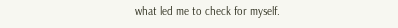what led me to check for myself.